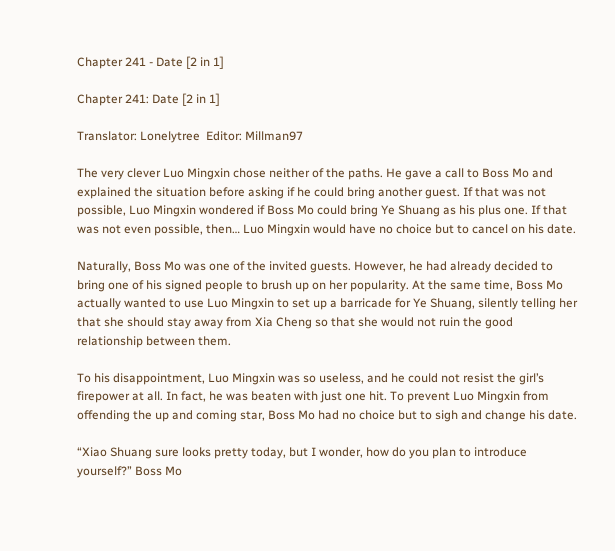Chapter 241 - Date [2 in 1]

Chapter 241: Date [2 in 1]

Translator: Lonelytree  Editor: Millman97

The very clever Luo Mingxin chose neither of the paths. He gave a call to Boss Mo and explained the situation before asking if he could bring another guest. If that was not possible, Luo Mingxin wondered if Boss Mo could bring Ye Shuang as his plus one. If that was not even possible, then… Luo Mingxin would have no choice but to cancel on his date.

Naturally, Boss Mo was one of the invited guests. However, he had already decided to bring one of his signed people to brush up on her popularity. At the same time, Boss Mo actually wanted to use Luo Mingxin to set up a barricade for Ye Shuang, silently telling her that she should stay away from Xia Cheng so that she would not ruin the good relationship between them.

To his disappointment, Luo Mingxin was so useless, and he could not resist the girl’s firepower at all. In fact, he was beaten with just one hit. To prevent Luo Mingxin from offending the up and coming star, Boss Mo had no choice but to sigh and change his date.

“Xiao Shuang sure looks pretty today, but I wonder, how do you plan to introduce yourself?” Boss Mo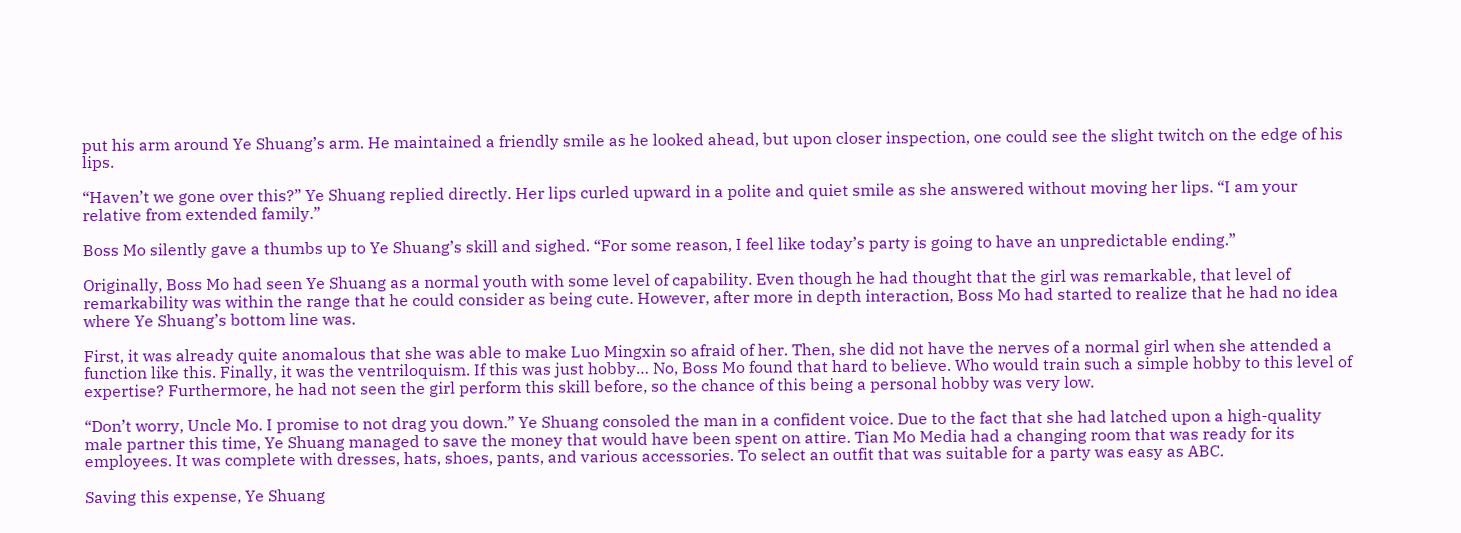put his arm around Ye Shuang’s arm. He maintained a friendly smile as he looked ahead, but upon closer inspection, one could see the slight twitch on the edge of his lips.

“Haven’t we gone over this?” Ye Shuang replied directly. Her lips curled upward in a polite and quiet smile as she answered without moving her lips. “I am your relative from extended family.”

Boss Mo silently gave a thumbs up to Ye Shuang’s skill and sighed. “For some reason, I feel like today’s party is going to have an unpredictable ending.”

Originally, Boss Mo had seen Ye Shuang as a normal youth with some level of capability. Even though he had thought that the girl was remarkable, that level of remarkability was within the range that he could consider as being cute. However, after more in depth interaction, Boss Mo had started to realize that he had no idea where Ye Shuang’s bottom line was.

First, it was already quite anomalous that she was able to make Luo Mingxin so afraid of her. Then, she did not have the nerves of a normal girl when she attended a function like this. Finally, it was the ventriloquism. If this was just hobby… No, Boss Mo found that hard to believe. Who would train such a simple hobby to this level of expertise? Furthermore, he had not seen the girl perform this skill before, so the chance of this being a personal hobby was very low.

“Don’t worry, Uncle Mo. I promise to not drag you down.” Ye Shuang consoled the man in a confident voice. Due to the fact that she had latched upon a high-quality male partner this time, Ye Shuang managed to save the money that would have been spent on attire. Tian Mo Media had a changing room that was ready for its employees. It was complete with dresses, hats, shoes, pants, and various accessories. To select an outfit that was suitable for a party was easy as ABC.

Saving this expense, Ye Shuang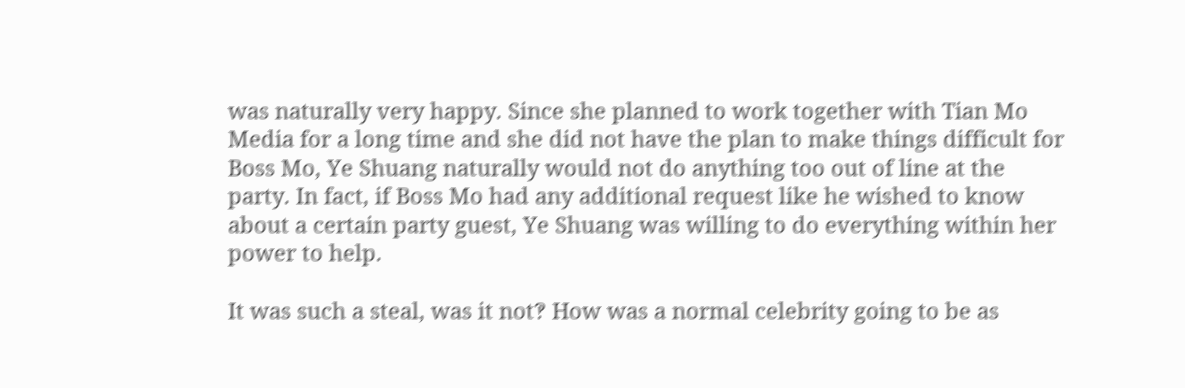was naturally very happy. Since she planned to work together with Tian Mo Media for a long time and she did not have the plan to make things difficult for Boss Mo, Ye Shuang naturally would not do anything too out of line at the party. In fact, if Boss Mo had any additional request like he wished to know about a certain party guest, Ye Shuang was willing to do everything within her power to help.

It was such a steal, was it not‽ How was a normal celebrity going to be as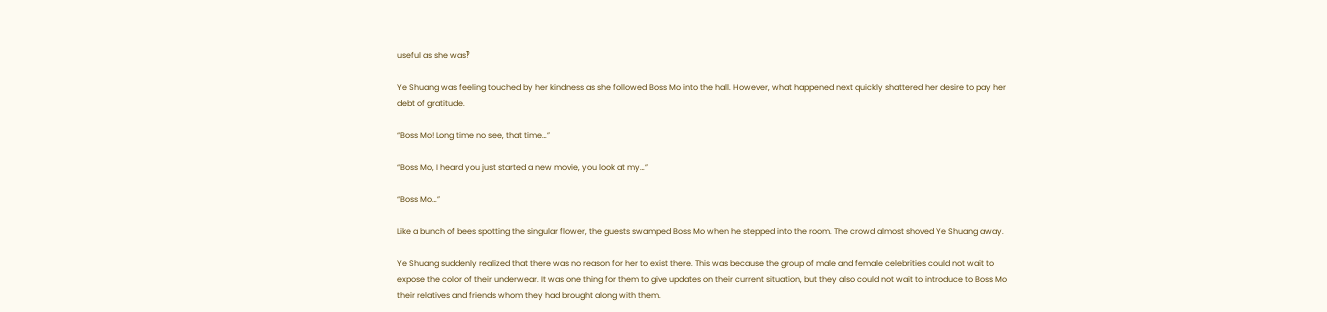useful as she was‽

Ye Shuang was feeling touched by her kindness as she followed Boss Mo into the hall. However, what happened next quickly shattered her desire to pay her debt of gratitude.

“Boss Mo! Long time no see, that time…”

“Boss Mo, I heard you just started a new movie, you look at my…”

“Boss Mo…”

Like a bunch of bees spotting the singular flower, the guests swamped Boss Mo when he stepped into the room. The crowd almost shoved Ye Shuang away.

Ye Shuang suddenly realized that there was no reason for her to exist there. This was because the group of male and female celebrities could not wait to expose the color of their underwear. It was one thing for them to give updates on their current situation, but they also could not wait to introduce to Boss Mo their relatives and friends whom they had brought along with them.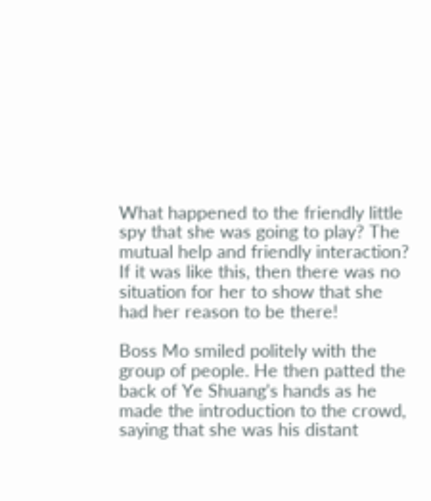What happened to the friendly little spy that she was going to play? The mutual help and friendly interaction? If it was like this, then there was no situation for her to show that she had her reason to be there!

Boss Mo smiled politely with the group of people. He then patted the back of Ye Shuang’s hands as he made the introduction to the crowd, saying that she was his distant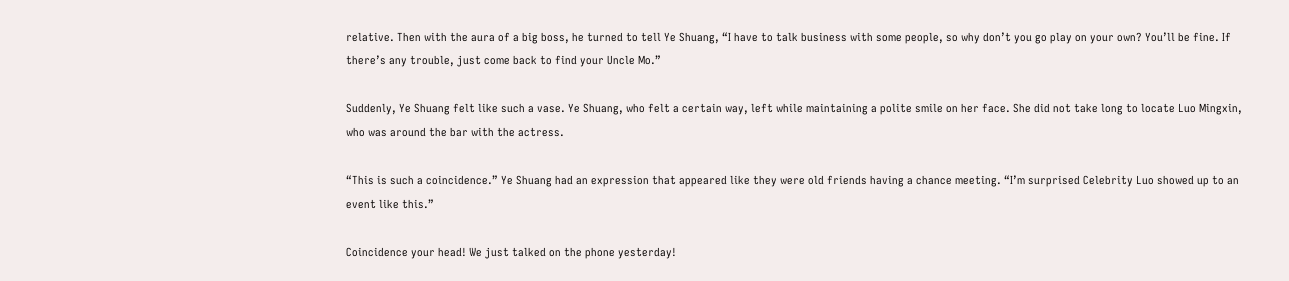relative. Then with the aura of a big boss, he turned to tell Ye Shuang, “I have to talk business with some people, so why don’t you go play on your own? You’ll be fine. If there’s any trouble, just come back to find your Uncle Mo.”

Suddenly, Ye Shuang felt like such a vase. Ye Shuang, who felt a certain way, left while maintaining a polite smile on her face. She did not take long to locate Luo Mingxin, who was around the bar with the actress.

“This is such a coincidence.” Ye Shuang had an expression that appeared like they were old friends having a chance meeting. “I’m surprised Celebrity Luo showed up to an event like this.”

Coincidence your head! We just talked on the phone yesterday!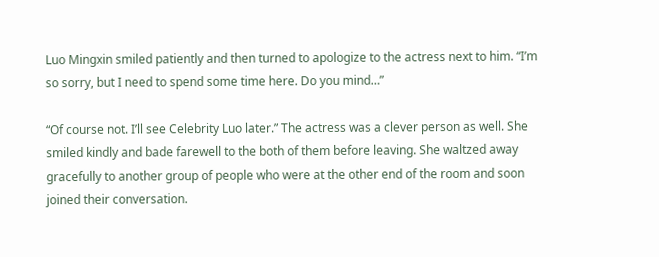Luo Mingxin smiled patiently and then turned to apologize to the actress next to him. “I’m so sorry, but I need to spend some time here. Do you mind…”

“Of course not. I’ll see Celebrity Luo later.” The actress was a clever person as well. She smiled kindly and bade farewell to the both of them before leaving. She waltzed away gracefully to another group of people who were at the other end of the room and soon joined their conversation.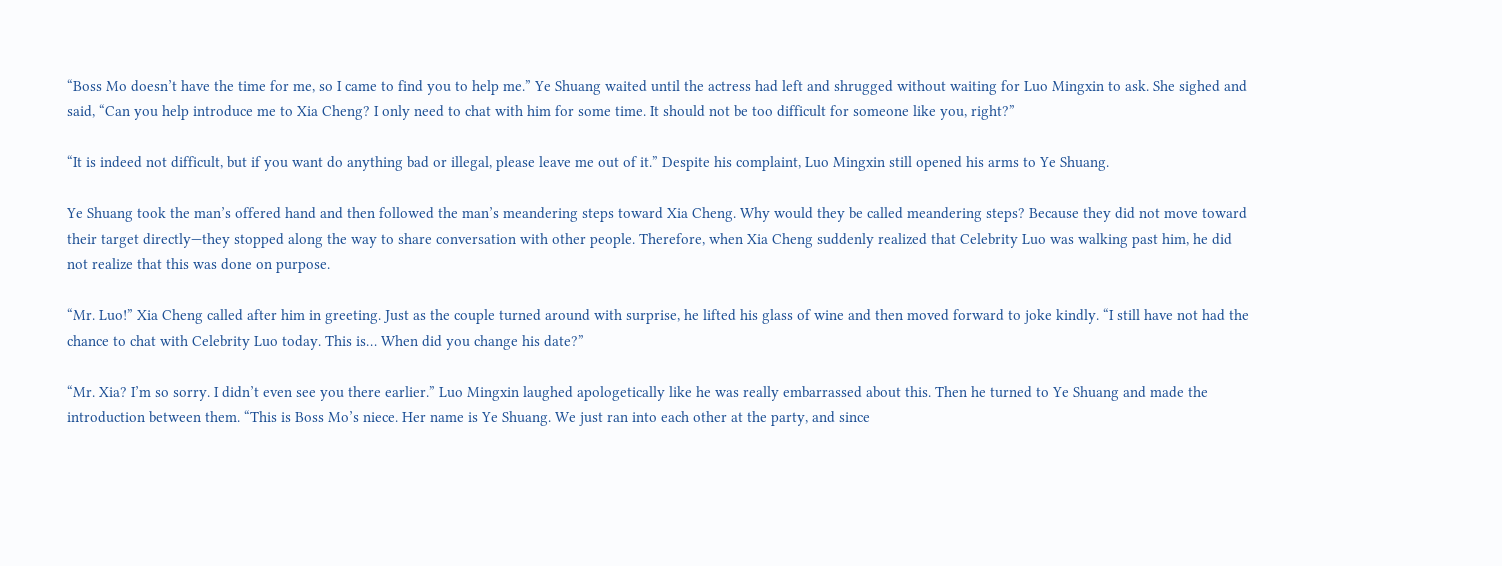“Boss Mo doesn’t have the time for me, so I came to find you to help me.” Ye Shuang waited until the actress had left and shrugged without waiting for Luo Mingxin to ask. She sighed and said, “Can you help introduce me to Xia Cheng? I only need to chat with him for some time. It should not be too difficult for someone like you, right?”

“It is indeed not difficult, but if you want do anything bad or illegal, please leave me out of it.” Despite his complaint, Luo Mingxin still opened his arms to Ye Shuang.

Ye Shuang took the man’s offered hand and then followed the man’s meandering steps toward Xia Cheng. Why would they be called meandering steps? Because they did not move toward their target directly—they stopped along the way to share conversation with other people. Therefore, when Xia Cheng suddenly realized that Celebrity Luo was walking past him, he did not realize that this was done on purpose.

“Mr. Luo!” Xia Cheng called after him in greeting. Just as the couple turned around with surprise, he lifted his glass of wine and then moved forward to joke kindly. “I still have not had the chance to chat with Celebrity Luo today. This is… When did you change his date?”

“Mr. Xia? I’m so sorry. I didn’t even see you there earlier.” Luo Mingxin laughed apologetically like he was really embarrassed about this. Then he turned to Ye Shuang and made the introduction between them. “This is Boss Mo’s niece. Her name is Ye Shuang. We just ran into each other at the party, and since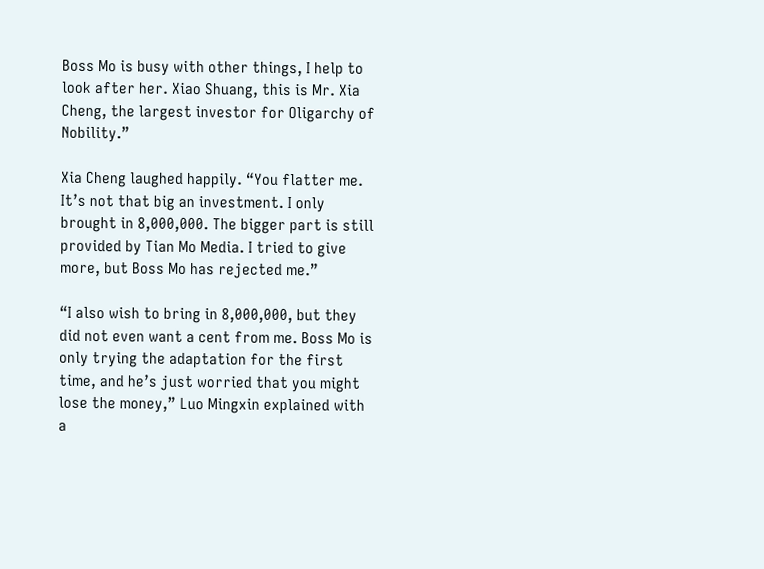Boss Mo is busy with other things, I help to look after her. Xiao Shuang, this is Mr. Xia Cheng, the largest investor for Oligarchy of Nobility.”

Xia Cheng laughed happily. “You flatter me. It’s not that big an investment. I only brought in 8,000,000. The bigger part is still provided by Tian Mo Media. I tried to give more, but Boss Mo has rejected me.”

“I also wish to bring in 8,000,000, but they did not even want a cent from me. Boss Mo is only trying the adaptation for the first time, and he’s just worried that you might lose the money,” Luo Mingxin explained with a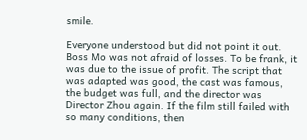smile.

Everyone understood but did not point it out. Boss Mo was not afraid of losses. To be frank, it was due to the issue of profit. The script that was adapted was good, the cast was famous, the budget was full, and the director was Director Zhou again. If the film still failed with so many conditions, then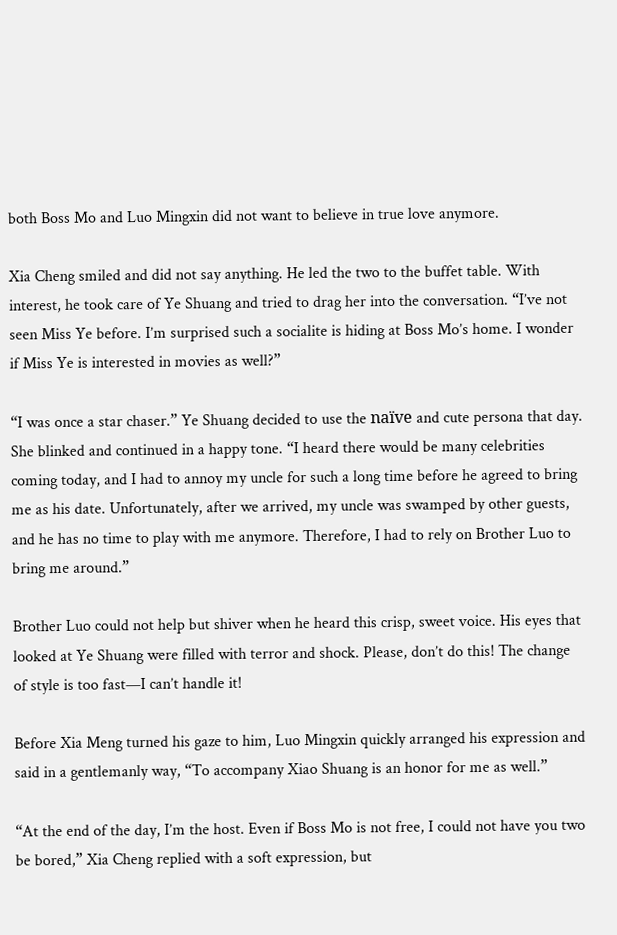both Boss Mo and Luo Mingxin did not want to believe in true love anymore.

Xia Cheng smiled and did not say anything. He led the two to the buffet table. With interest, he took care of Ye Shuang and tried to drag her into the conversation. “I’ve not seen Miss Ye before. I’m surprised such a socialite is hiding at Boss Mo’s home. I wonder if Miss Ye is interested in movies as well?”

“I was once a star chaser.” Ye Shuang decided to use the naïve and cute persona that day. She blinked and continued in a happy tone. “I heard there would be many celebrities coming today, and I had to annoy my uncle for such a long time before he agreed to bring me as his date. Unfortunately, after we arrived, my uncle was swamped by other guests, and he has no time to play with me anymore. Therefore, I had to rely on Brother Luo to bring me around.”

Brother Luo could not help but shiver when he heard this crisp, sweet voice. His eyes that looked at Ye Shuang were filled with terror and shock. Please, don’t do this! The change of style is too fast—I can’t handle it!

Before Xia Meng turned his gaze to him, Luo Mingxin quickly arranged his expression and said in a gentlemanly way, “To accompany Xiao Shuang is an honor for me as well.”

“At the end of the day, I’m the host. Even if Boss Mo is not free, I could not have you two be bored,” Xia Cheng replied with a soft expression, but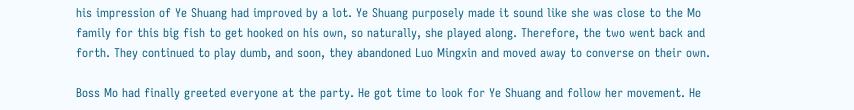his impression of Ye Shuang had improved by a lot. Ye Shuang purposely made it sound like she was close to the Mo family for this big fish to get hooked on his own, so naturally, she played along. Therefore, the two went back and forth. They continued to play dumb, and soon, they abandoned Luo Mingxin and moved away to converse on their own.

Boss Mo had finally greeted everyone at the party. He got time to look for Ye Shuang and follow her movement. He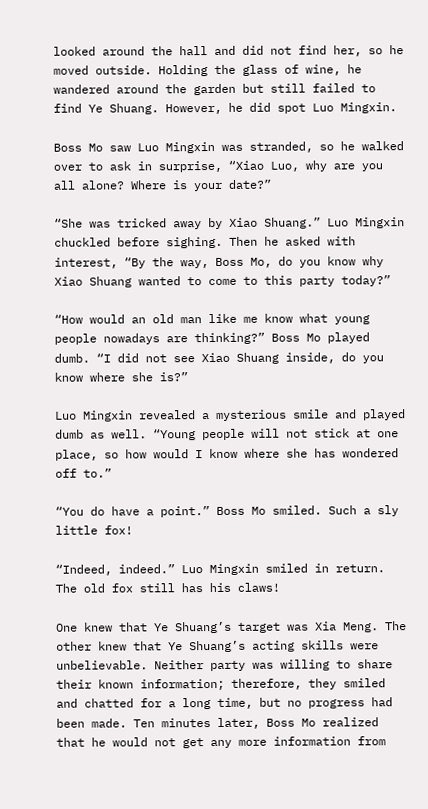looked around the hall and did not find her, so he moved outside. Holding the glass of wine, he wandered around the garden but still failed to find Ye Shuang. However, he did spot Luo Mingxin.

Boss Mo saw Luo Mingxin was stranded, so he walked over to ask in surprise, “Xiao Luo, why are you all alone? Where is your date?”

“She was tricked away by Xiao Shuang.” Luo Mingxin chuckled before sighing. Then he asked with interest, “By the way, Boss Mo, do you know why Xiao Shuang wanted to come to this party today?”

“How would an old man like me know what young people nowadays are thinking?” Boss Mo played dumb. “I did not see Xiao Shuang inside, do you know where she is?”

Luo Mingxin revealed a mysterious smile and played dumb as well. “Young people will not stick at one place, so how would I know where she has wondered off to.”

“You do have a point.” Boss Mo smiled. Such a sly little fox!

“Indeed, indeed.” Luo Mingxin smiled in return. The old fox still has his claws!

One knew that Ye Shuang’s target was Xia Meng. The other knew that Ye Shuang’s acting skills were unbelievable. Neither party was willing to share their known information; therefore, they smiled and chatted for a long time, but no progress had been made. Ten minutes later, Boss Mo realized that he would not get any more information from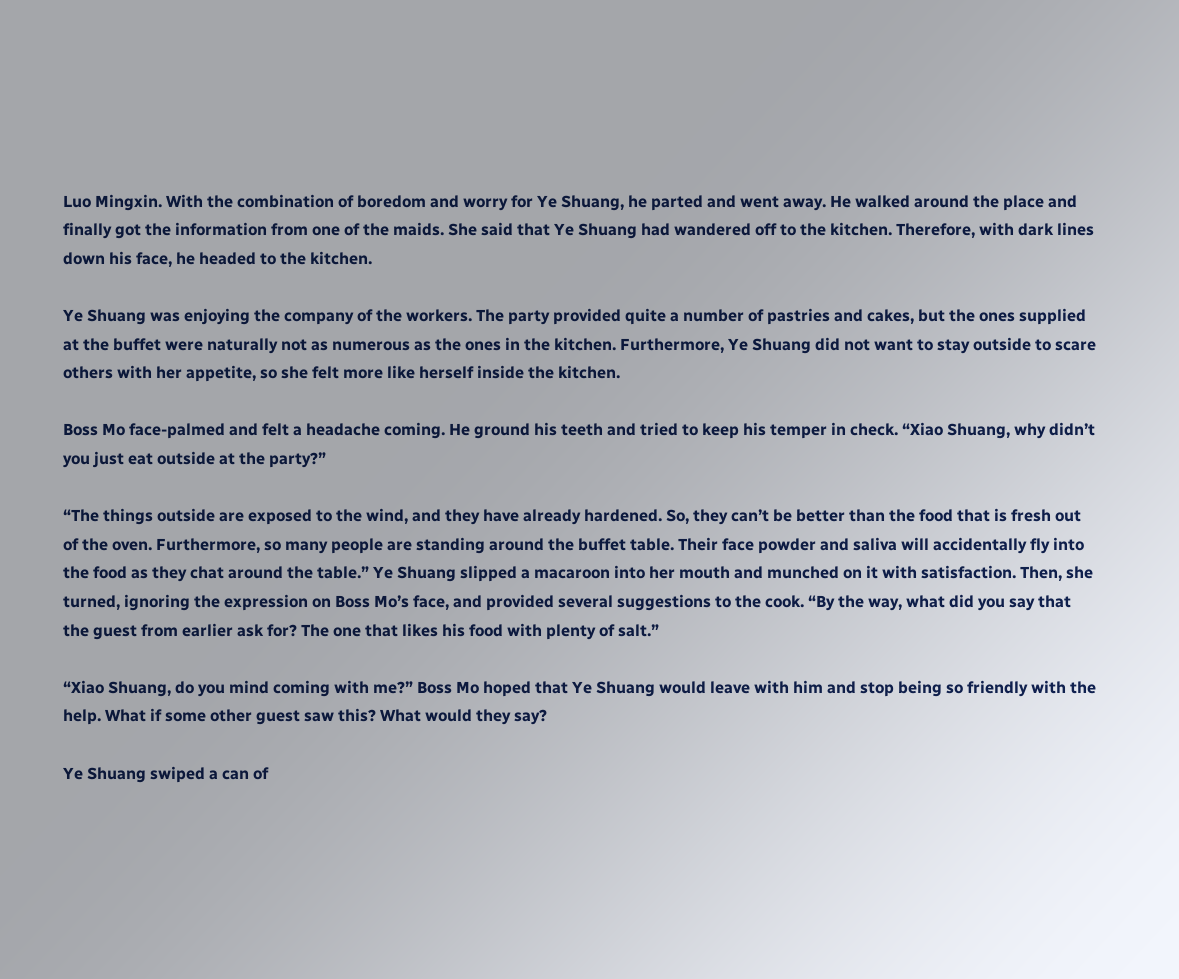Luo Mingxin. With the combination of boredom and worry for Ye Shuang, he parted and went away. He walked around the place and finally got the information from one of the maids. She said that Ye Shuang had wandered off to the kitchen. Therefore, with dark lines down his face, he headed to the kitchen.

Ye Shuang was enjoying the company of the workers. The party provided quite a number of pastries and cakes, but the ones supplied at the buffet were naturally not as numerous as the ones in the kitchen. Furthermore, Ye Shuang did not want to stay outside to scare others with her appetite, so she felt more like herself inside the kitchen.

Boss Mo face-palmed and felt a headache coming. He ground his teeth and tried to keep his temper in check. “Xiao Shuang, why didn’t you just eat outside at the party?”

“The things outside are exposed to the wind, and they have already hardened. So, they can’t be better than the food that is fresh out of the oven. Furthermore, so many people are standing around the buffet table. Their face powder and saliva will accidentally fly into the food as they chat around the table.” Ye Shuang slipped a macaroon into her mouth and munched on it with satisfaction. Then, she turned, ignoring the expression on Boss Mo’s face, and provided several suggestions to the cook. “By the way, what did you say that the guest from earlier ask for? The one that likes his food with plenty of salt.”

“Xiao Shuang, do you mind coming with me?” Boss Mo hoped that Ye Shuang would leave with him and stop being so friendly with the help. What if some other guest saw this? What would they say?

Ye Shuang swiped a can of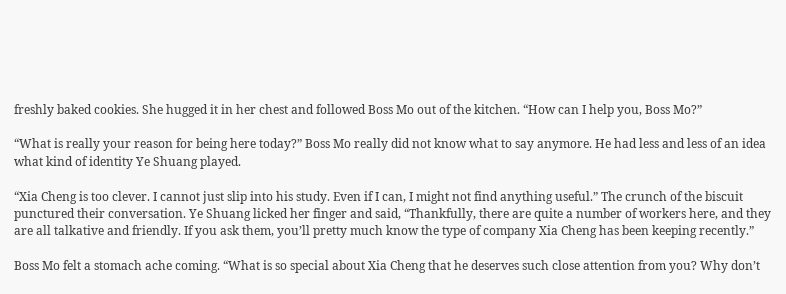freshly baked cookies. She hugged it in her chest and followed Boss Mo out of the kitchen. “How can I help you, Boss Mo?”

“What is really your reason for being here today?” Boss Mo really did not know what to say anymore. He had less and less of an idea what kind of identity Ye Shuang played.

“Xia Cheng is too clever. I cannot just slip into his study. Even if I can, I might not find anything useful.” The crunch of the biscuit punctured their conversation. Ye Shuang licked her finger and said, “Thankfully, there are quite a number of workers here, and they are all talkative and friendly. If you ask them, you’ll pretty much know the type of company Xia Cheng has been keeping recently.”

Boss Mo felt a stomach ache coming. “What is so special about Xia Cheng that he deserves such close attention from you? Why don’t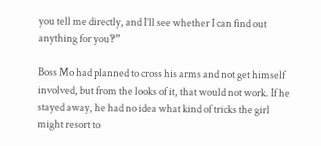you tell me directly, and I’ll see whether I can find out anything for you‽”

Boss Mo had planned to cross his arms and not get himself involved, but from the looks of it, that would not work. If he stayed away, he had no idea what kind of tricks the girl might resort to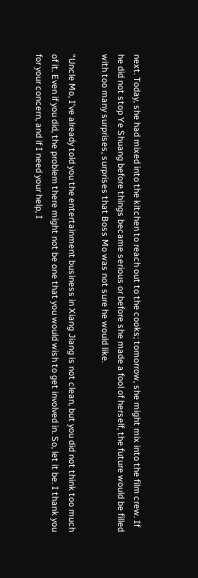next. Today, she had mixed into the kitchen to reach out to the cooks; tomorrow, she might mix into the film crew. If he did not stop Ye Shuang before things became serious or before she made a fool of herself, the future would be filled with too many surprises, surprises that Boss Mo was not sure he would like.

“Uncle Mo, I’ve already told you the entertainment business in Xiang Jiang is not clean, but you did not think too much of it. Even if you did, the problem there might not be one that you would wish to get involved in. So, let it be. I thank you for your concern, and if I need your help, I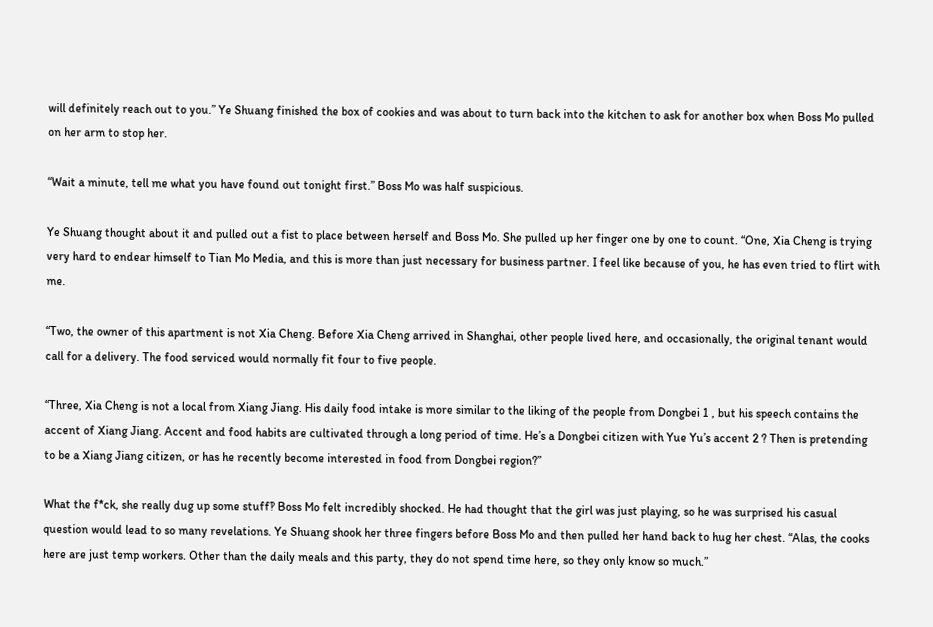will definitely reach out to you.” Ye Shuang finished the box of cookies and was about to turn back into the kitchen to ask for another box when Boss Mo pulled on her arm to stop her.

“Wait a minute, tell me what you have found out tonight first.” Boss Mo was half suspicious.

Ye Shuang thought about it and pulled out a fist to place between herself and Boss Mo. She pulled up her finger one by one to count. “One, Xia Cheng is trying very hard to endear himself to Tian Mo Media, and this is more than just necessary for business partner. I feel like because of you, he has even tried to flirt with me.

“Two, the owner of this apartment is not Xia Cheng. Before Xia Cheng arrived in Shanghai, other people lived here, and occasionally, the original tenant would call for a delivery. The food serviced would normally fit four to five people.

“Three, Xia Cheng is not a local from Xiang Jiang. His daily food intake is more similar to the liking of the people from Dongbei 1 , but his speech contains the accent of Xiang Jiang. Accent and food habits are cultivated through a long period of time. He’s a Dongbei citizen with Yue Yu’s accent 2 ? Then is pretending to be a Xiang Jiang citizen, or has he recently become interested in food from Dongbei region?”

What the f*ck, she really dug up some stuff‽ Boss Mo felt incredibly shocked. He had thought that the girl was just playing, so he was surprised his casual question would lead to so many revelations. Ye Shuang shook her three fingers before Boss Mo and then pulled her hand back to hug her chest. “Alas, the cooks here are just temp workers. Other than the daily meals and this party, they do not spend time here, so they only know so much.”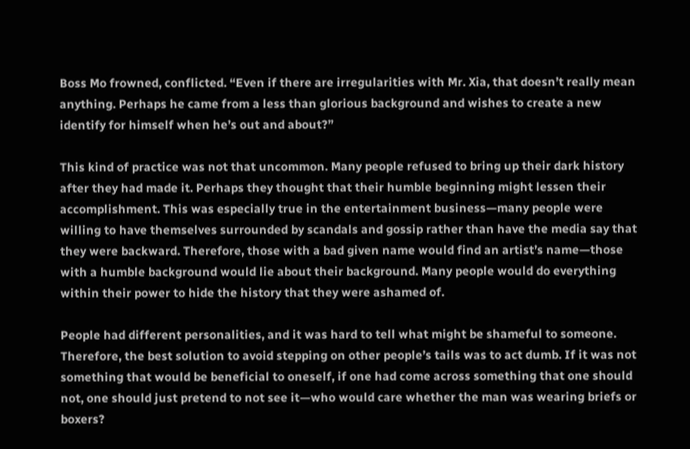Boss Mo frowned, conflicted. “Even if there are irregularities with Mr. Xia, that doesn’t really mean anything. Perhaps he came from a less than glorious background and wishes to create a new identify for himself when he’s out and about?”

This kind of practice was not that uncommon. Many people refused to bring up their dark history after they had made it. Perhaps they thought that their humble beginning might lessen their accomplishment. This was especially true in the entertainment business—many people were willing to have themselves surrounded by scandals and gossip rather than have the media say that they were backward. Therefore, those with a bad given name would find an artist’s name—those with a humble background would lie about their background. Many people would do everything within their power to hide the history that they were ashamed of.

People had different personalities, and it was hard to tell what might be shameful to someone. Therefore, the best solution to avoid stepping on other people’s tails was to act dumb. If it was not something that would be beneficial to oneself, if one had come across something that one should not, one should just pretend to not see it—who would care whether the man was wearing briefs or boxers?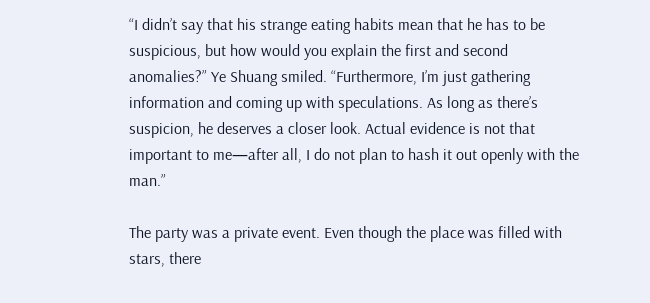“I didn’t say that his strange eating habits mean that he has to be suspicious, but how would you explain the first and second anomalies?” Ye Shuang smiled. “Furthermore, I’m just gathering information and coming up with speculations. As long as there’s suspicion, he deserves a closer look. Actual evidence is not that important to me—after all, I do not plan to hash it out openly with the man.”

The party was a private event. Even though the place was filled with stars, there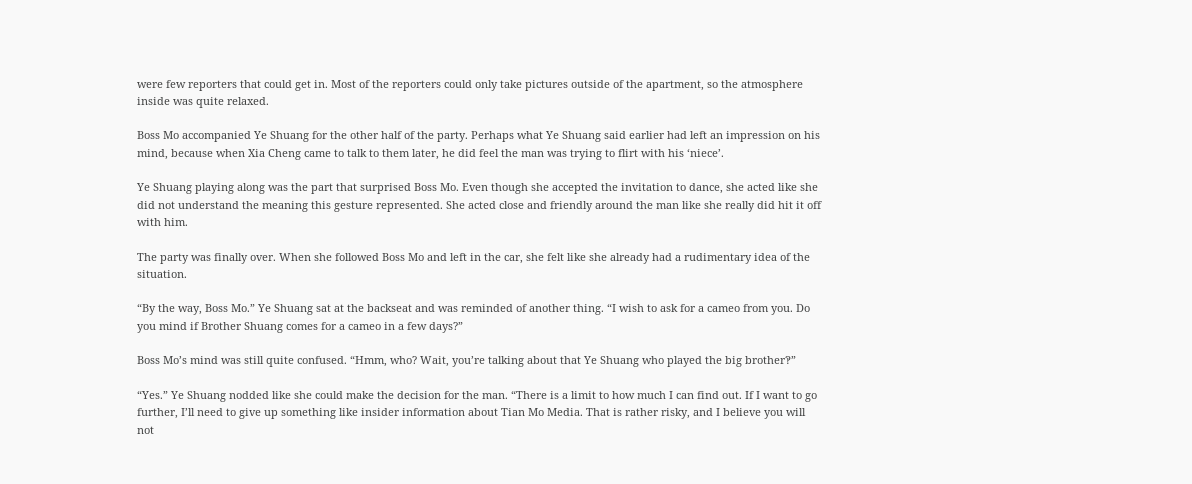were few reporters that could get in. Most of the reporters could only take pictures outside of the apartment, so the atmosphere inside was quite relaxed.

Boss Mo accompanied Ye Shuang for the other half of the party. Perhaps what Ye Shuang said earlier had left an impression on his mind, because when Xia Cheng came to talk to them later, he did feel the man was trying to flirt with his ‘niece’.

Ye Shuang playing along was the part that surprised Boss Mo. Even though she accepted the invitation to dance, she acted like she did not understand the meaning this gesture represented. She acted close and friendly around the man like she really did hit it off with him.

The party was finally over. When she followed Boss Mo and left in the car, she felt like she already had a rudimentary idea of the situation.

“By the way, Boss Mo.” Ye Shuang sat at the backseat and was reminded of another thing. “I wish to ask for a cameo from you. Do you mind if Brother Shuang comes for a cameo in a few days?”

Boss Mo’s mind was still quite confused. “Hmm, who? Wait, you’re talking about that Ye Shuang who played the big brother‽”

“Yes.” Ye Shuang nodded like she could make the decision for the man. “There is a limit to how much I can find out. If I want to go further, I’ll need to give up something like insider information about Tian Mo Media. That is rather risky, and I believe you will not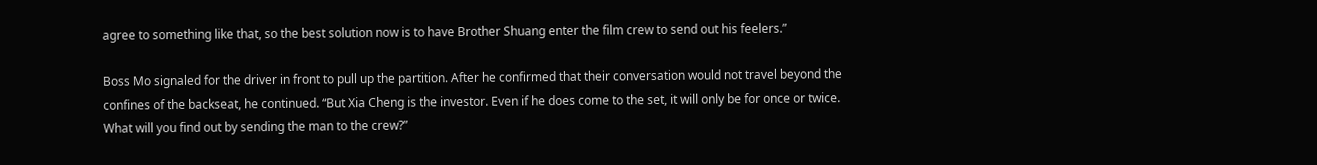agree to something like that, so the best solution now is to have Brother Shuang enter the film crew to send out his feelers.”

Boss Mo signaled for the driver in front to pull up the partition. After he confirmed that their conversation would not travel beyond the confines of the backseat, he continued. “But Xia Cheng is the investor. Even if he does come to the set, it will only be for once or twice. What will you find out by sending the man to the crew?”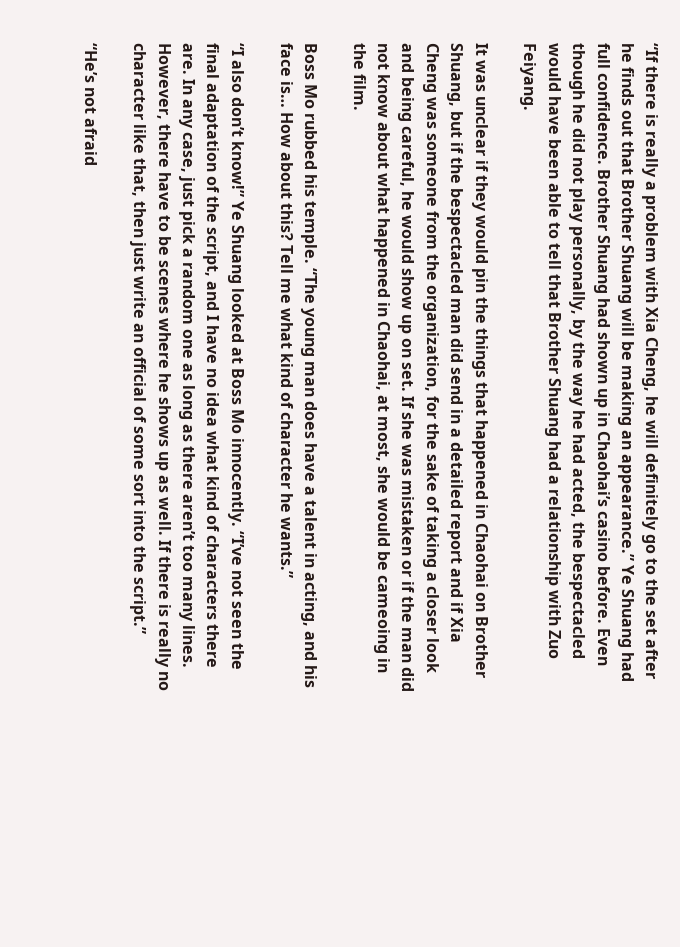“If there is really a problem with Xia Cheng, he will definitely go to the set after he finds out that Brother Shuang will be making an appearance.” Ye Shuang had full confidence. Brother Shuang had shown up in Chaohai’s casino before. Even though he did not play personally, by the way he had acted, the bespectacled would have been able to tell that Brother Shuang had a relationship with Zuo Feiyang.

It was unclear if they would pin the things that happened in Chaohai on Brother Shuang, but if the bespectacled man did send in a detailed report and if Xia Cheng was someone from the organization, for the sake of taking a closer look and being careful, he would show up on set. If she was mistaken or if the man did not know about what happened in Chaohai, at most, she would be cameoing in the film.

Boss Mo rubbed his temple. “The young man does have a talent in acting, and his face is… How about this? Tell me what kind of character he wants.”

“I also don’t know!” Ye Shuang looked at Boss Mo innocently. “I’ve not seen the final adaptation of the script, and I have no idea what kind of characters there are. In any case, just pick a random one as long as there aren’t too many lines. However, there have to be scenes where he shows up as well. If there is really no character like that, then just write an official of some sort into the script.”

“He’s not afraid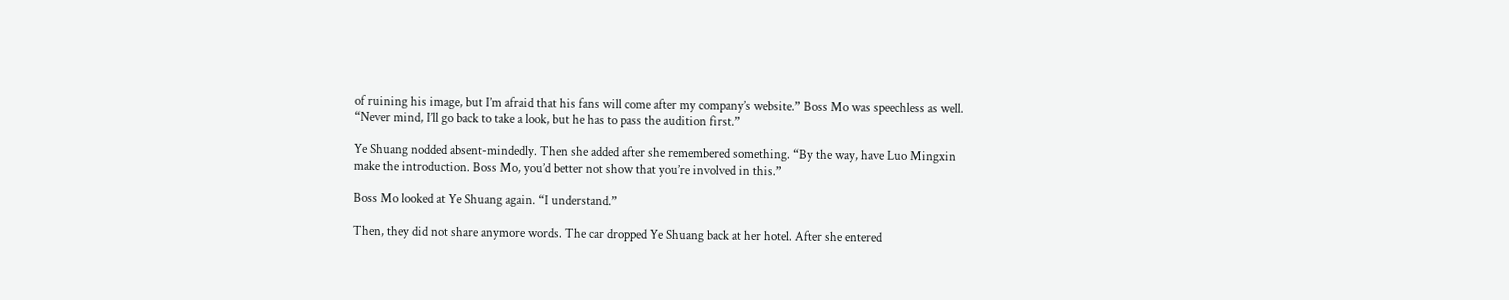of ruining his image, but I’m afraid that his fans will come after my company’s website.” Boss Mo was speechless as well. “Never mind, I’ll go back to take a look, but he has to pass the audition first.”

Ye Shuang nodded absent-mindedly. Then she added after she remembered something. “By the way, have Luo Mingxin make the introduction. Boss Mo, you’d better not show that you’re involved in this.”

Boss Mo looked at Ye Shuang again. “I understand.”

Then, they did not share anymore words. The car dropped Ye Shuang back at her hotel. After she entered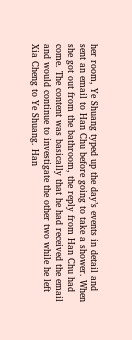her room, Ye Shuang typed up the day’s events in detail and sent an email to Han Chu before going to take a shower. When she got out from the bathroom, the reply from Han Chu had come. The content was basically that he had received the email and would continue to investigate the other two while he left Xia Cheng to Ye Shuang. Han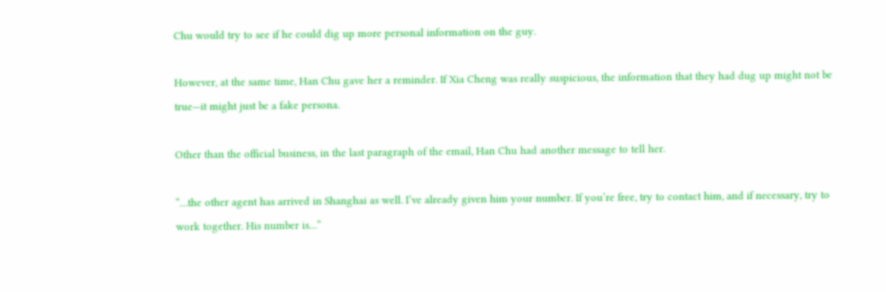Chu would try to see if he could dig up more personal information on the guy.

However, at the same time, Han Chu gave her a reminder. If Xia Cheng was really suspicious, the information that they had dug up might not be true—it might just be a fake persona.

Other than the official business, in the last paragraph of the email, Han Chu had another message to tell her.

“…the other agent has arrived in Shanghai as well. I’ve already given him your number. If you’re free, try to contact him, and if necessary, try to work together. His number is…”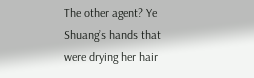The other agent? Ye Shuang’s hands that were drying her hair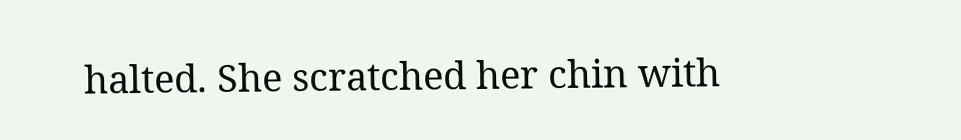halted. She scratched her chin with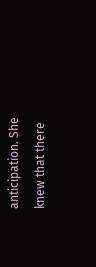anticipation. She knew that there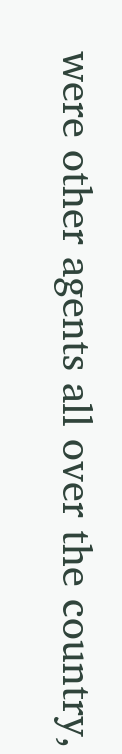were other agents all over the country,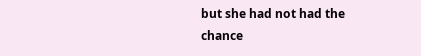but she had not had the chance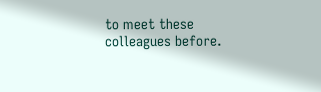to meet these colleagues before.